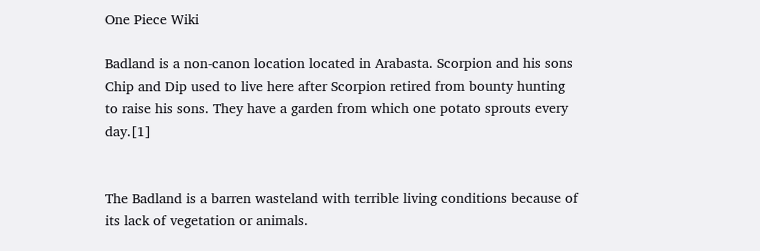One Piece Wiki

Badland is a non-canon location located in Arabasta. Scorpion and his sons Chip and Dip used to live here after Scorpion retired from bounty hunting to raise his sons. They have a garden from which one potato sprouts every day.[1]


The Badland is a barren wasteland with terrible living conditions because of its lack of vegetation or animals.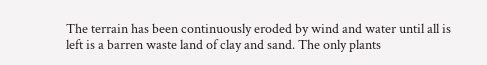The terrain has been continuously eroded by wind and water until all is left is a barren waste land of clay and sand. The only plants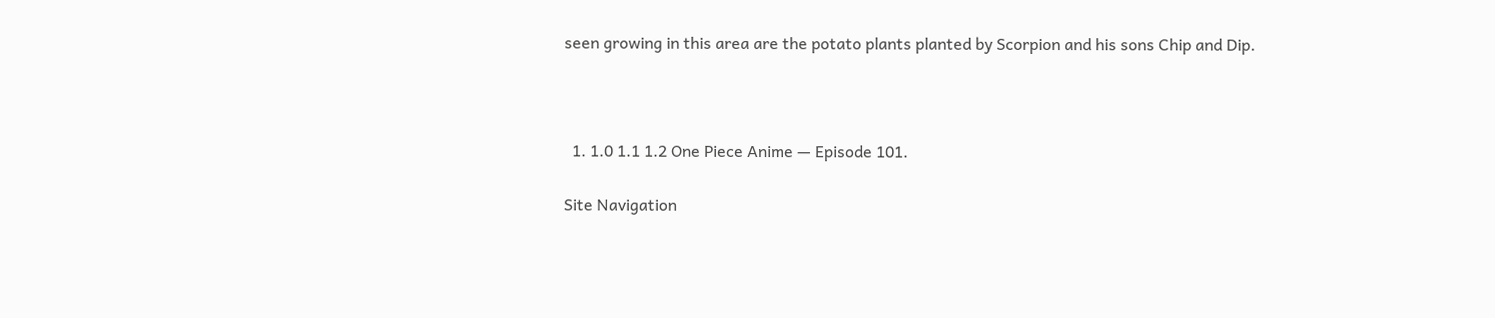seen growing in this area are the potato plants planted by Scorpion and his sons Chip and Dip.



  1. 1.0 1.1 1.2 One Piece Anime — Episode 101.

Site Navigation